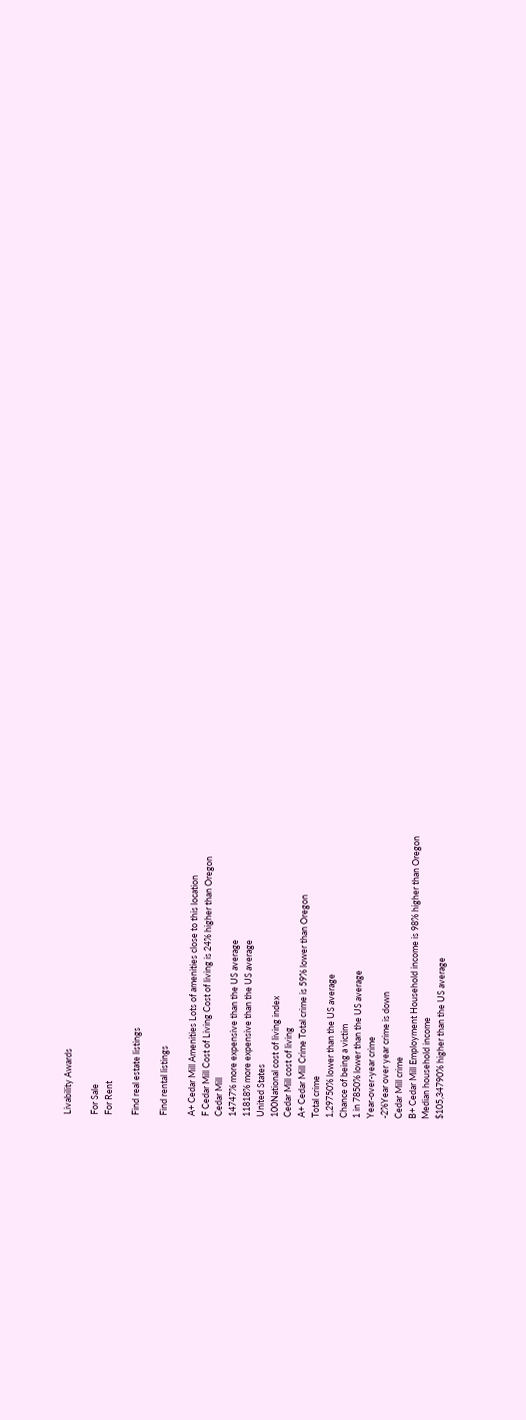Livability Awards

For Sale
For Rent

Find real estate listings

Find rental listings

A+ Cedar Mill Amenities Lots of amenities close to this location
F Cedar Mill Cost of Living Cost of living is 24% higher than Oregon
Cedar Mill
14747% more expensive than the US average
11818% more expensive than the US average
United States
100National cost of living index
Cedar Mill cost of living
A+ Cedar Mill Crime Total crime is 59% lower than Oregon
Total crime
1,29750% lower than the US average
Chance of being a victim
1 in 7850% lower than the US average
Year-over-year crime
-2%Year over year crime is down
Cedar Mill crime
B+ Cedar Mill Employment Household income is 98% higher than Oregon
Median household income
$105,34790% higher than the US average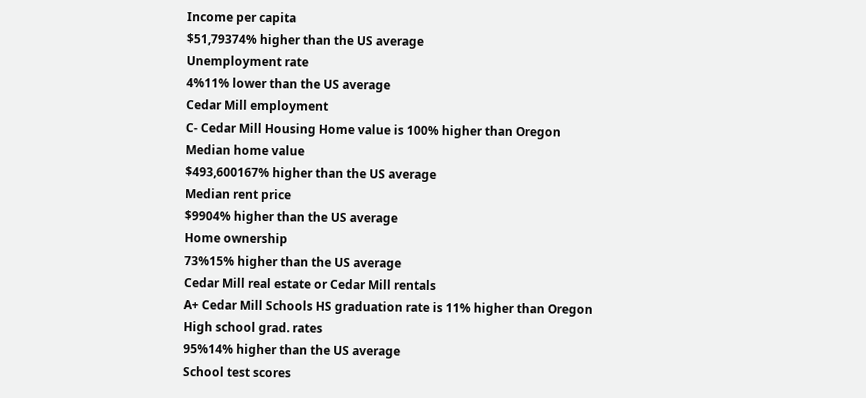Income per capita
$51,79374% higher than the US average
Unemployment rate
4%11% lower than the US average
Cedar Mill employment
C- Cedar Mill Housing Home value is 100% higher than Oregon
Median home value
$493,600167% higher than the US average
Median rent price
$9904% higher than the US average
Home ownership
73%15% higher than the US average
Cedar Mill real estate or Cedar Mill rentals
A+ Cedar Mill Schools HS graduation rate is 11% higher than Oregon
High school grad. rates
95%14% higher than the US average
School test scores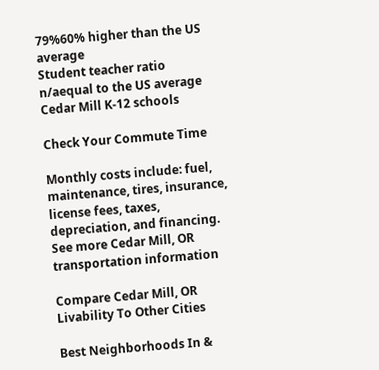79%60% higher than the US average
Student teacher ratio
n/aequal to the US average
Cedar Mill K-12 schools

Check Your Commute Time

Monthly costs include: fuel, maintenance, tires, insurance, license fees, taxes, depreciation, and financing.
See more Cedar Mill, OR transportation information

Compare Cedar Mill, OR Livability To Other Cities

Best Neighborhoods In &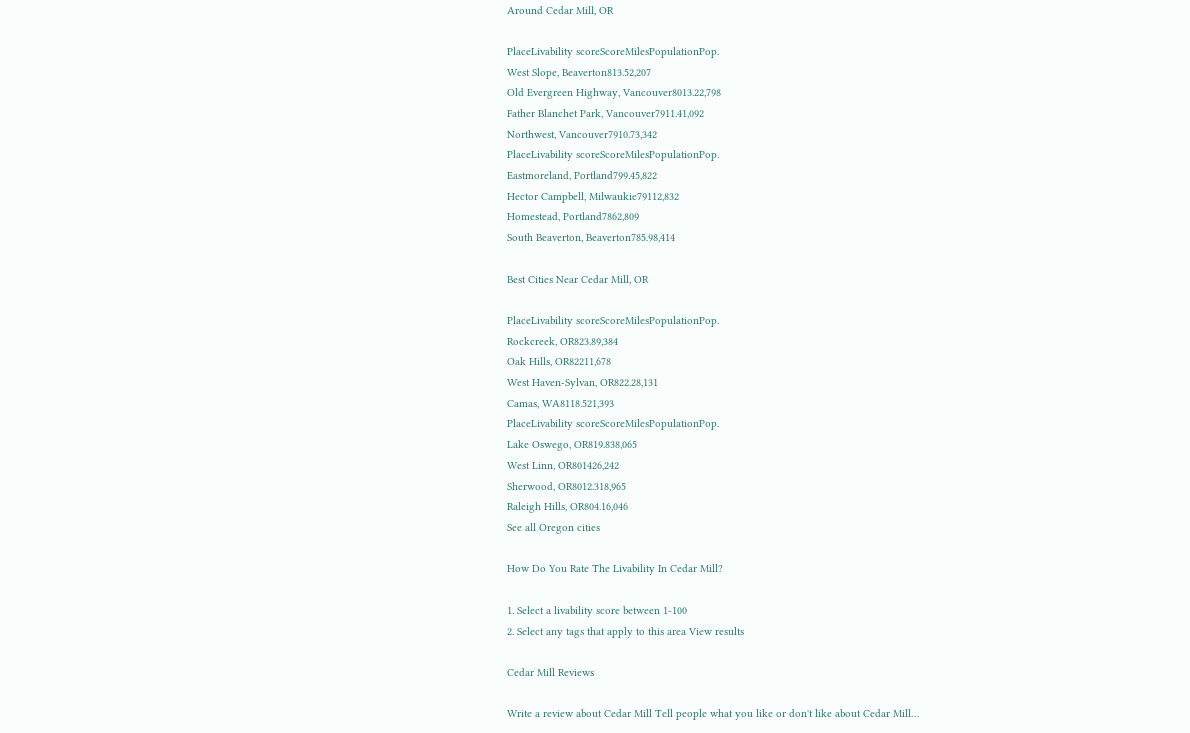Around Cedar Mill, OR

PlaceLivability scoreScoreMilesPopulationPop.
West Slope, Beaverton813.52,207
Old Evergreen Highway, Vancouver8013.22,798
Father Blanchet Park, Vancouver7911.41,092
Northwest, Vancouver7910.73,342
PlaceLivability scoreScoreMilesPopulationPop.
Eastmoreland, Portland799.45,822
Hector Campbell, Milwaukie79112,832
Homestead, Portland7862,809
South Beaverton, Beaverton785.98,414

Best Cities Near Cedar Mill, OR

PlaceLivability scoreScoreMilesPopulationPop.
Rockcreek, OR823.89,384
Oak Hills, OR82211,678
West Haven-Sylvan, OR822.28,131
Camas, WA8118.521,393
PlaceLivability scoreScoreMilesPopulationPop.
Lake Oswego, OR819.838,065
West Linn, OR801426,242
Sherwood, OR8012.318,965
Raleigh Hills, OR804.16,046
See all Oregon cities

How Do You Rate The Livability In Cedar Mill?

1. Select a livability score between 1-100
2. Select any tags that apply to this area View results

Cedar Mill Reviews

Write a review about Cedar Mill Tell people what you like or don't like about Cedar Mill…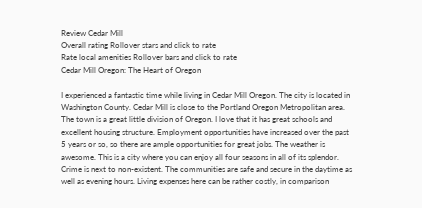Review Cedar Mill
Overall rating Rollover stars and click to rate
Rate local amenities Rollover bars and click to rate
Cedar Mill Oregon: The Heart of Oregon

I experienced a fantastic time while living in Cedar Mill Oregon. The city is located in Washington County. Cedar Mill is close to the Portland Oregon Metropolitan area. The town is a great little division of Oregon. I love that it has great schools and excellent housing structure. Employment opportunities have increased over the past 5 years or so, so there are ample opportunities for great jobs. The weather is awesome. This is a city where you can enjoy all four seasons in all of its splendor. Crime is next to non-existent. The communities are safe and secure in the daytime as well as evening hours. Living expenses here can be rather costly, in comparison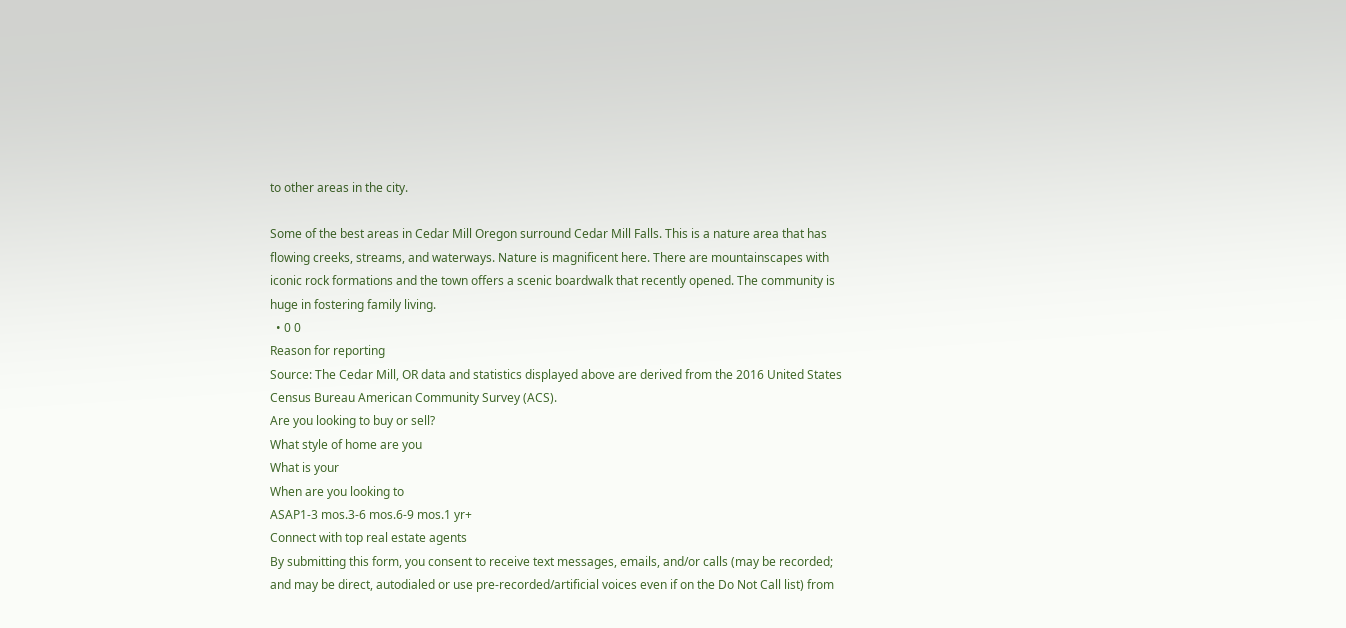to other areas in the city.

Some of the best areas in Cedar Mill Oregon surround Cedar Mill Falls. This is a nature area that has flowing creeks, streams, and waterways. Nature is magnificent here. There are mountainscapes with iconic rock formations and the town offers a scenic boardwalk that recently opened. The community is huge in fostering family living.
  • 0 0
Reason for reporting
Source: The Cedar Mill, OR data and statistics displayed above are derived from the 2016 United States Census Bureau American Community Survey (ACS).
Are you looking to buy or sell?
What style of home are you
What is your
When are you looking to
ASAP1-3 mos.3-6 mos.6-9 mos.1 yr+
Connect with top real estate agents
By submitting this form, you consent to receive text messages, emails, and/or calls (may be recorded; and may be direct, autodialed or use pre-recorded/artificial voices even if on the Do Not Call list) from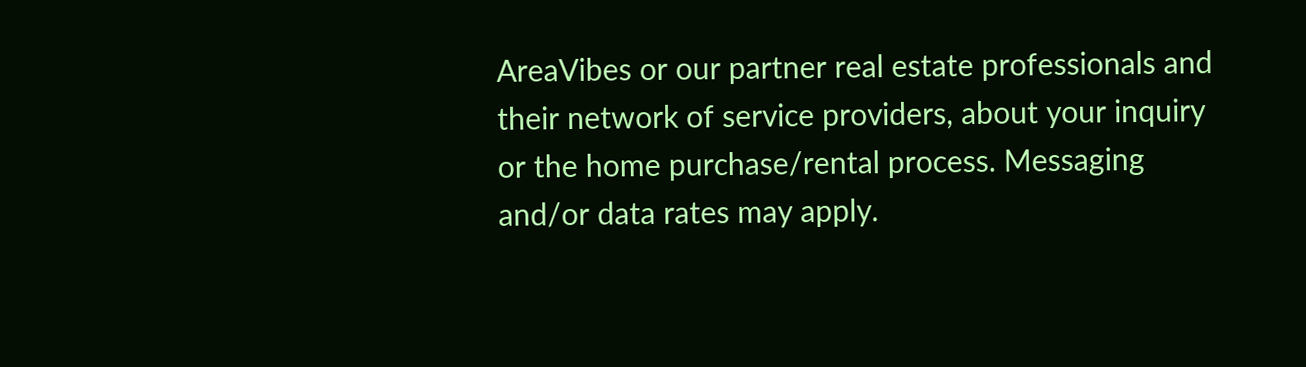AreaVibes or our partner real estate professionals and their network of service providers, about your inquiry or the home purchase/rental process. Messaging and/or data rates may apply.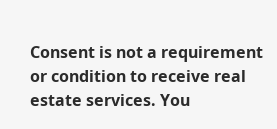Consent is not a requirement or condition to receive real estate services. You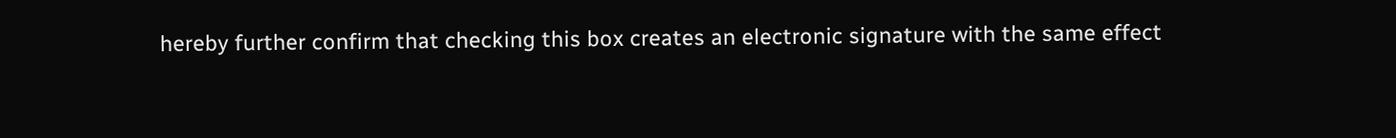hereby further confirm that checking this box creates an electronic signature with the same effect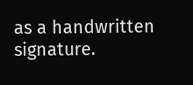as a handwritten signature.